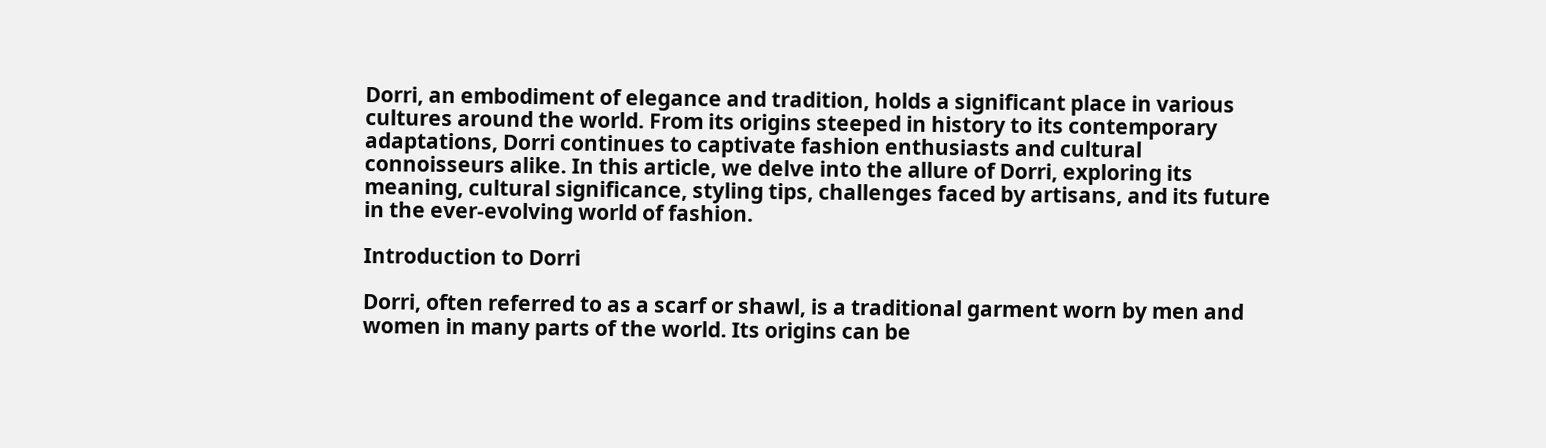Dorri, an embodiment of elegance and tradition, holds a significant place in various cultures around the world. From its origins steeped in history to its contemporary adaptations, Dorri continues to captivate fashion enthusiasts and cultural connoisseurs alike. In this article, we delve into the allure of Dorri, exploring its meaning, cultural significance, styling tips, challenges faced by artisans, and its future in the ever-evolving world of fashion.

Introduction to Dorri

Dorri, often referred to as a scarf or shawl, is a traditional garment worn by men and women in many parts of the world. Its origins can be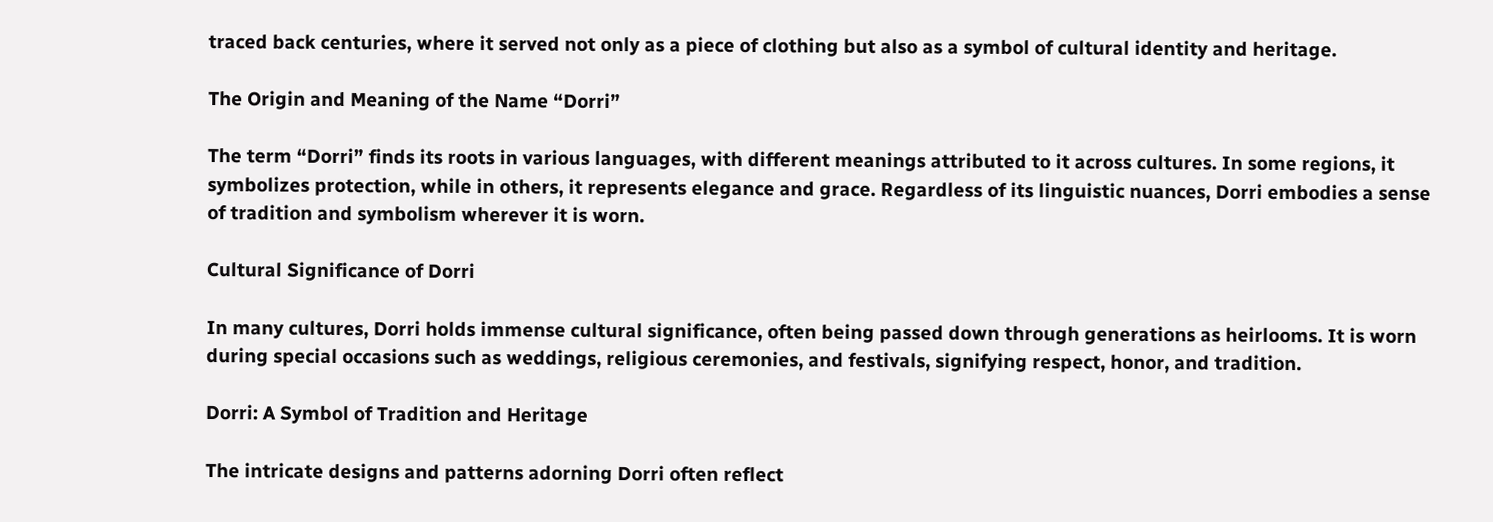traced back centuries, where it served not only as a piece of clothing but also as a symbol of cultural identity and heritage.

The Origin and Meaning of the Name “Dorri”

The term “Dorri” finds its roots in various languages, with different meanings attributed to it across cultures. In some regions, it symbolizes protection, while in others, it represents elegance and grace. Regardless of its linguistic nuances, Dorri embodies a sense of tradition and symbolism wherever it is worn.

Cultural Significance of Dorri

In many cultures, Dorri holds immense cultural significance, often being passed down through generations as heirlooms. It is worn during special occasions such as weddings, religious ceremonies, and festivals, signifying respect, honor, and tradition.

Dorri: A Symbol of Tradition and Heritage

The intricate designs and patterns adorning Dorri often reflect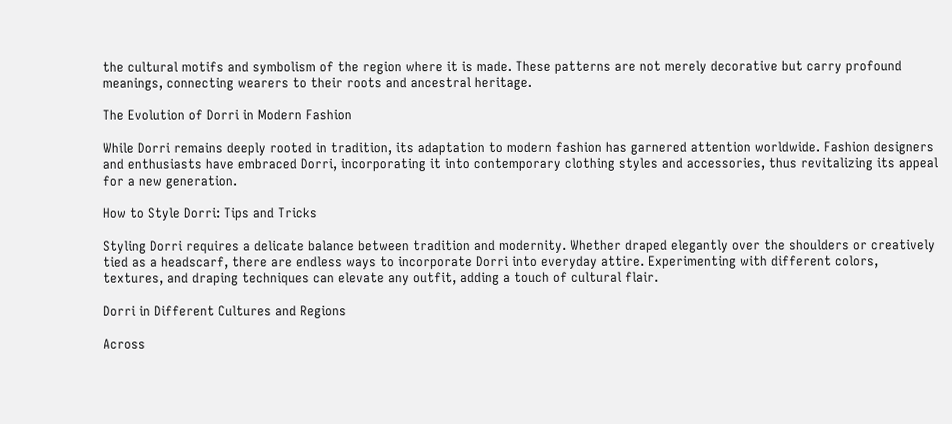the cultural motifs and symbolism of the region where it is made. These patterns are not merely decorative but carry profound meanings, connecting wearers to their roots and ancestral heritage.

The Evolution of Dorri in Modern Fashion

While Dorri remains deeply rooted in tradition, its adaptation to modern fashion has garnered attention worldwide. Fashion designers and enthusiasts have embraced Dorri, incorporating it into contemporary clothing styles and accessories, thus revitalizing its appeal for a new generation.

How to Style Dorri: Tips and Tricks

Styling Dorri requires a delicate balance between tradition and modernity. Whether draped elegantly over the shoulders or creatively tied as a headscarf, there are endless ways to incorporate Dorri into everyday attire. Experimenting with different colors, textures, and draping techniques can elevate any outfit, adding a touch of cultural flair.

Dorri in Different Cultures and Regions

Across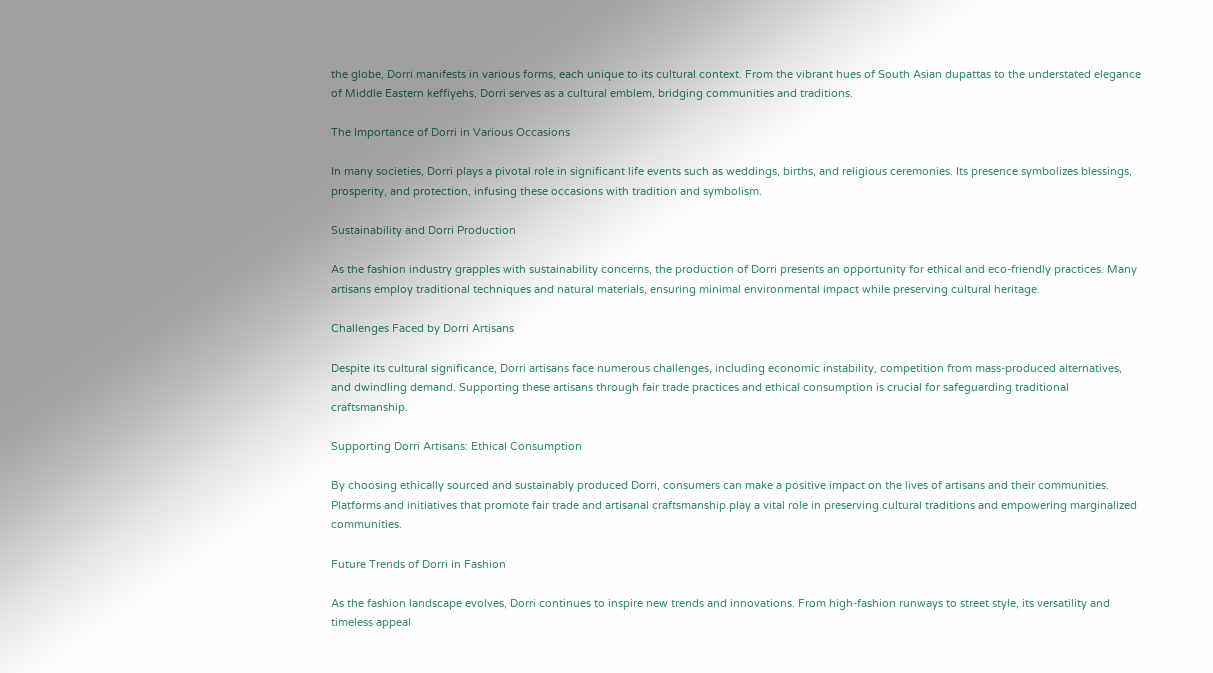the globe, Dorri manifests in various forms, each unique to its cultural context. From the vibrant hues of South Asian dupattas to the understated elegance of Middle Eastern keffiyehs, Dorri serves as a cultural emblem, bridging communities and traditions.

The Importance of Dorri in Various Occasions

In many societies, Dorri plays a pivotal role in significant life events such as weddings, births, and religious ceremonies. Its presence symbolizes blessings, prosperity, and protection, infusing these occasions with tradition and symbolism.

Sustainability and Dorri Production

As the fashion industry grapples with sustainability concerns, the production of Dorri presents an opportunity for ethical and eco-friendly practices. Many artisans employ traditional techniques and natural materials, ensuring minimal environmental impact while preserving cultural heritage.

Challenges Faced by Dorri Artisans

Despite its cultural significance, Dorri artisans face numerous challenges, including economic instability, competition from mass-produced alternatives, and dwindling demand. Supporting these artisans through fair trade practices and ethical consumption is crucial for safeguarding traditional craftsmanship.

Supporting Dorri Artisans: Ethical Consumption

By choosing ethically sourced and sustainably produced Dorri, consumers can make a positive impact on the lives of artisans and their communities. Platforms and initiatives that promote fair trade and artisanal craftsmanship play a vital role in preserving cultural traditions and empowering marginalized communities.

Future Trends of Dorri in Fashion

As the fashion landscape evolves, Dorri continues to inspire new trends and innovations. From high-fashion runways to street style, its versatility and timeless appeal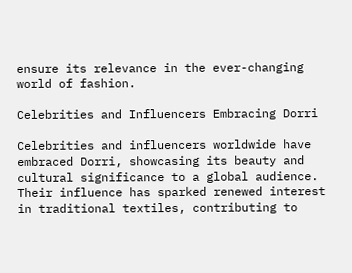ensure its relevance in the ever-changing world of fashion.

Celebrities and Influencers Embracing Dorri

Celebrities and influencers worldwide have embraced Dorri, showcasing its beauty and cultural significance to a global audience. Their influence has sparked renewed interest in traditional textiles, contributing to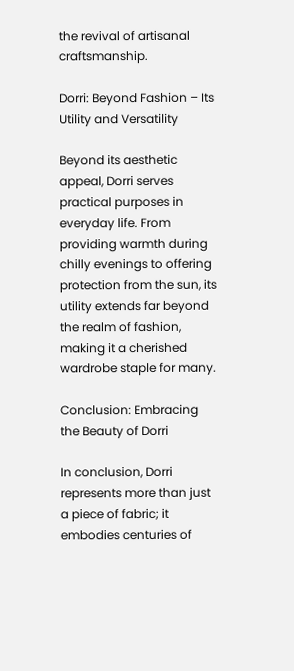the revival of artisanal craftsmanship.

Dorri: Beyond Fashion – Its Utility and Versatility

Beyond its aesthetic appeal, Dorri serves practical purposes in everyday life. From providing warmth during chilly evenings to offering protection from the sun, its utility extends far beyond the realm of fashion, making it a cherished wardrobe staple for many.

Conclusion: Embracing the Beauty of Dorri

In conclusion, Dorri represents more than just a piece of fabric; it embodies centuries of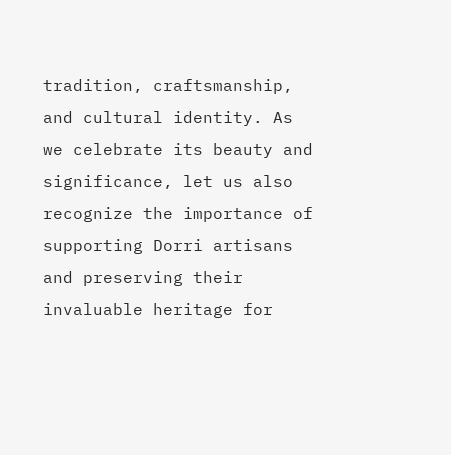tradition, craftsmanship, and cultural identity. As we celebrate its beauty and significance, let us also recognize the importance of supporting Dorri artisans and preserving their invaluable heritage for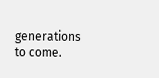generations to come.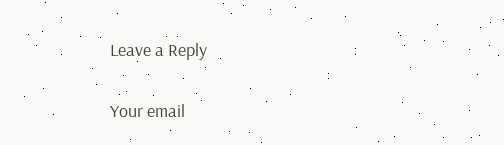Leave a Reply

Your email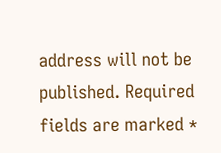address will not be published. Required fields are marked *